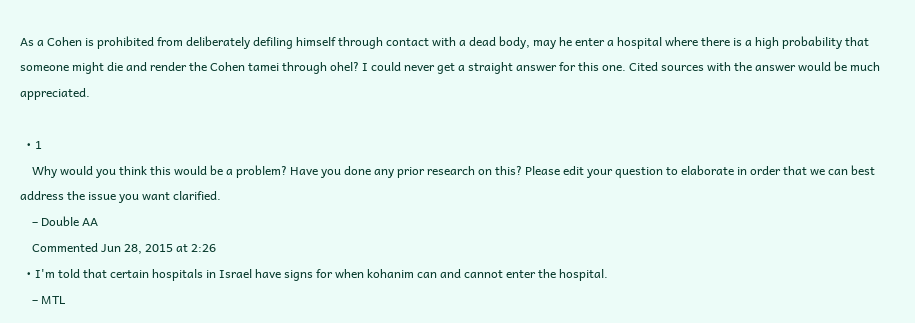As a Cohen is prohibited from deliberately defiling himself through contact with a dead body, may he enter a hospital where there is a high probability that someone might die and render the Cohen tamei through ohel? I could never get a straight answer for this one. Cited sources with the answer would be much appreciated.

  • 1
    Why would you think this would be a problem? Have you done any prior research on this? Please edit your question to elaborate in order that we can best address the issue you want clarified.
    – Double AA
    Commented Jun 28, 2015 at 2:26
  • I'm told that certain hospitals in Israel have signs for when kohanim can and cannot enter the hospital.
    – MTL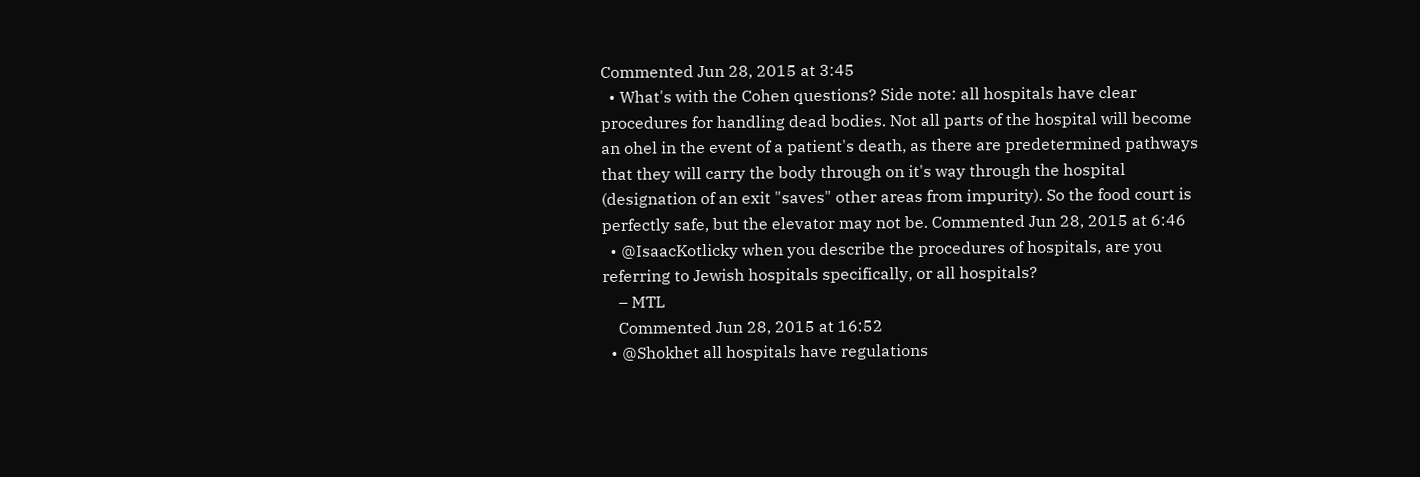Commented Jun 28, 2015 at 3:45
  • What's with the Cohen questions? Side note: all hospitals have clear procedures for handling dead bodies. Not all parts of the hospital will become an ohel in the event of a patient's death, as there are predetermined pathways that they will carry the body through on it's way through the hospital (designation of an exit "saves" other areas from impurity). So the food court is perfectly safe, but the elevator may not be. Commented Jun 28, 2015 at 6:46
  • @IsaacKotlicky when you describe the procedures of hospitals, are you referring to Jewish hospitals specifically, or all hospitals?
    – MTL
    Commented Jun 28, 2015 at 16:52
  • @Shokhet all hospitals have regulations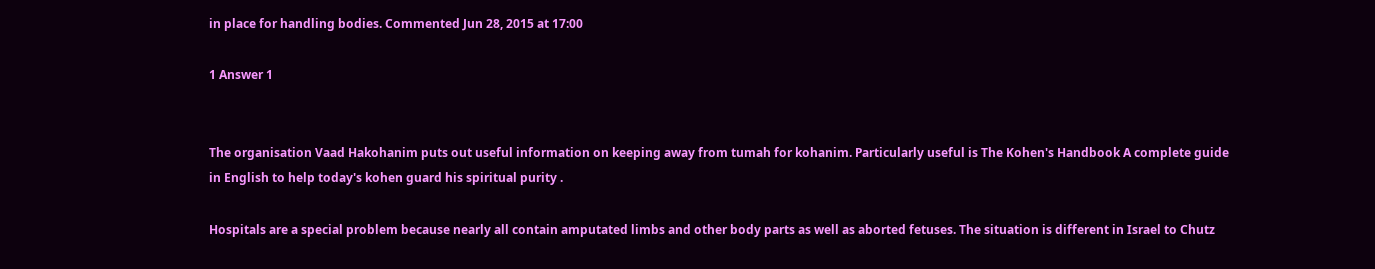in place for handling bodies. Commented Jun 28, 2015 at 17:00

1 Answer 1


The organisation Vaad Hakohanim puts out useful information on keeping away from tumah for kohanim. Particularly useful is The Kohen's Handbook A complete guide in English to help today's kohen guard his spiritual purity .

Hospitals are a special problem because nearly all contain amputated limbs and other body parts as well as aborted fetuses. The situation is different in Israel to Chutz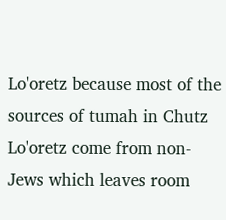Lo'oretz because most of the sources of tumah in Chutz Lo'oretz come from non-Jews which leaves room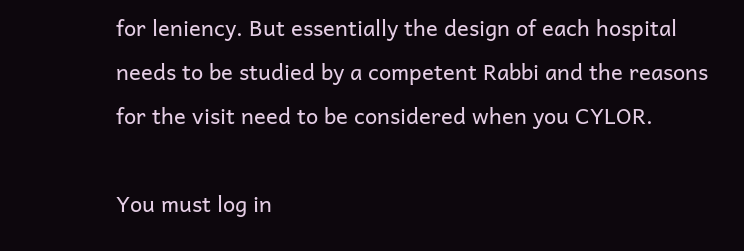for leniency. But essentially the design of each hospital needs to be studied by a competent Rabbi and the reasons for the visit need to be considered when you CYLOR.

You must log in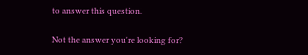to answer this question.

Not the answer you're looking for?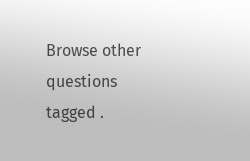Browse other questions tagged .